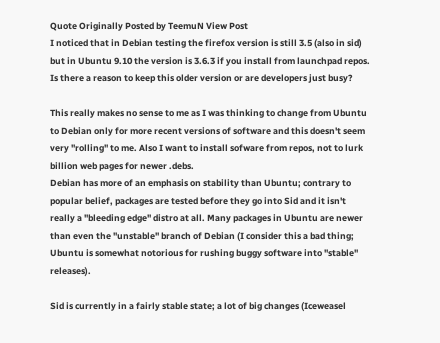Quote Originally Posted by TeemuN View Post
I noticed that in Debian testing the firefox version is still 3.5 (also in sid) but in Ubuntu 9.10 the version is 3.6.3 if you install from launchpad repos. Is there a reason to keep this older version or are developers just busy?

This really makes no sense to me as I was thinking to change from Ubuntu to Debian only for more recent versions of software and this doesn't seem very "rolling" to me. Also I want to install sofware from repos, not to lurk billion web pages for newer .debs.
Debian has more of an emphasis on stability than Ubuntu; contrary to popular belief, packages are tested before they go into Sid and it isn't really a "bleeding edge" distro at all. Many packages in Ubuntu are newer than even the "unstable" branch of Debian (I consider this a bad thing; Ubuntu is somewhat notorious for rushing buggy software into "stable" releases).

Sid is currently in a fairly stable state; a lot of big changes (Iceweasel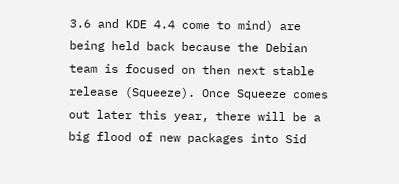3.6 and KDE 4.4 come to mind) are being held back because the Debian team is focused on then next stable release (Squeeze). Once Squeeze comes out later this year, there will be a big flood of new packages into Sid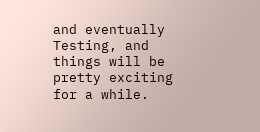and eventually Testing, and things will be pretty exciting for a while.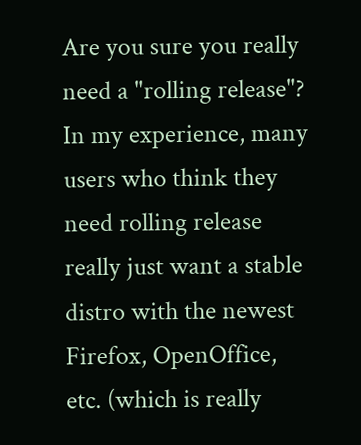Are you sure you really need a "rolling release"? In my experience, many users who think they need rolling release really just want a stable distro with the newest Firefox, OpenOffice, etc. (which is really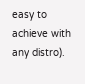easy to achieve with any distro).